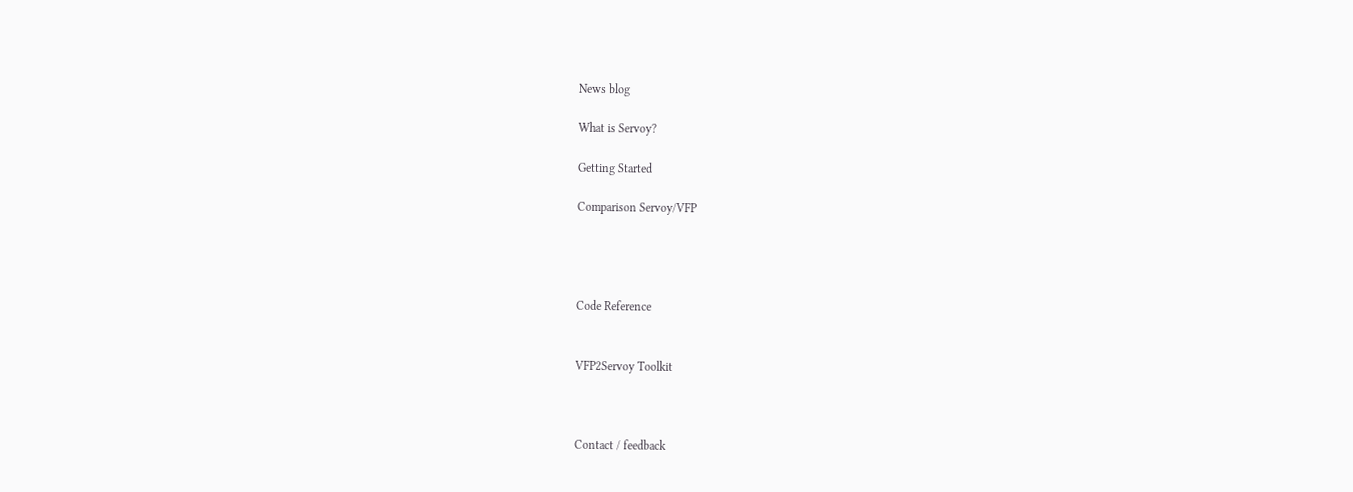News blog

What is Servoy?

Getting Started

Comparison Servoy/VFP




Code Reference


VFP2Servoy Toolkit



Contact / feedback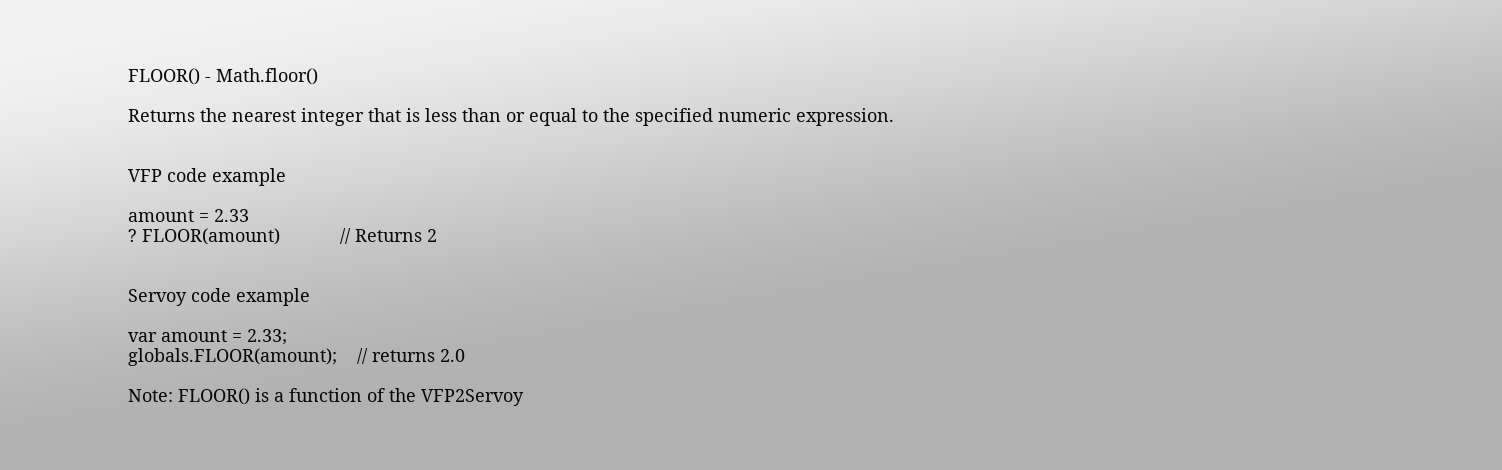FLOOR() - Math.floor()

Returns the nearest integer that is less than or equal to the specified numeric expression.


VFP code example

amount = 2.33
? FLOOR(amount)            // Returns 2


Servoy code example

var amount = 2.33;
globals.FLOOR(amount);    // returns 2.0

Note: FLOOR() is a function of the VFP2Servoy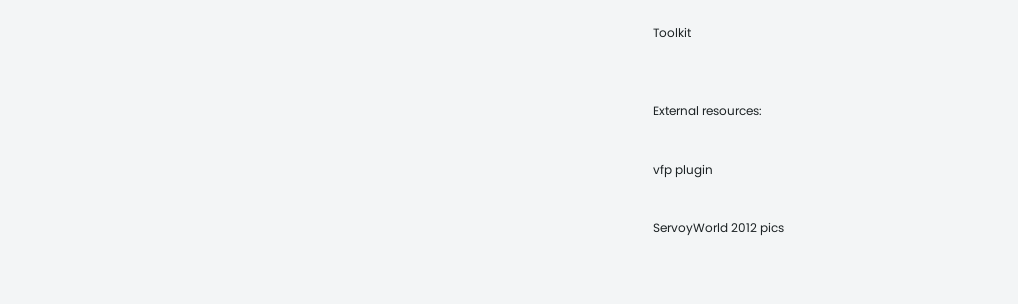Toolkit



External resources:


vfp plugin


ServoyWorld 2012 pics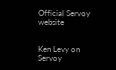Official Servoy website


Ken Levy on Servoy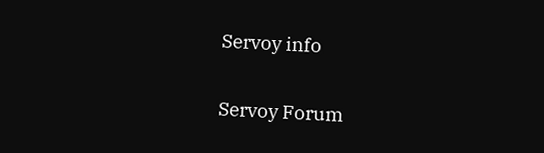Servoy info


Servoy Forum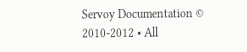Servoy Documentation © 2010-2012 • All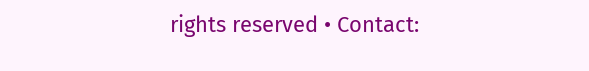rights reserved • Contact: